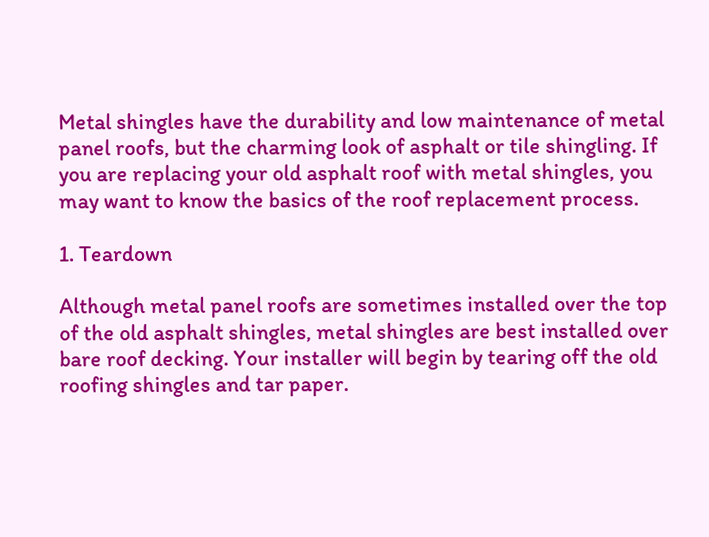Metal shingles have the durability and low maintenance of metal panel roofs, but the charming look of asphalt or tile shingling. If you are replacing your old asphalt roof with metal shingles, you may want to know the basics of the roof replacement process.

1. Teardown

Although metal panel roofs are sometimes installed over the top of the old asphalt shingles, metal shingles are best installed over bare roof decking. Your installer will begin by tearing off the old roofing shingles and tar paper.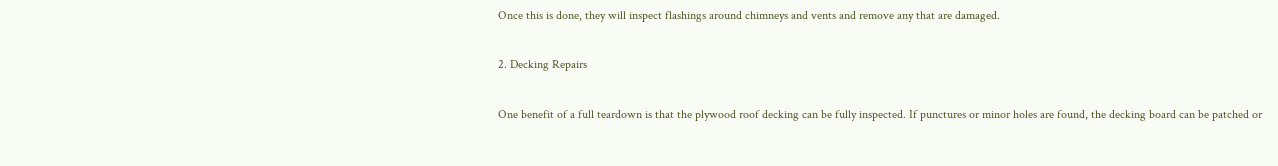Once this is done, they will inspect flashings around chimneys and vents and remove any that are damaged.

2. Decking Repairs

One benefit of a full teardown is that the plywood roof decking can be fully inspected. If punctures or minor holes are found, the decking board can be patched or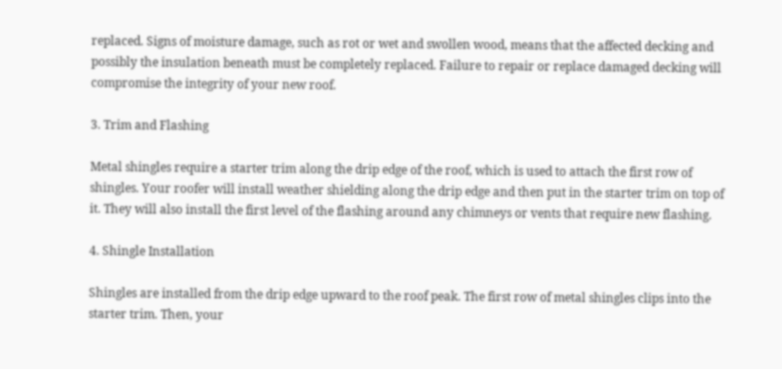replaced. Signs of moisture damage, such as rot or wet and swollen wood, means that the affected decking and possibly the insulation beneath must be completely replaced. Failure to repair or replace damaged decking will compromise the integrity of your new roof.

3. Trim and Flashing

Metal shingles require a starter trim along the drip edge of the roof, which is used to attach the first row of shingles. Your roofer will install weather shielding along the drip edge and then put in the starter trim on top of it. They will also install the first level of the flashing around any chimneys or vents that require new flashing.

4. Shingle Installation

Shingles are installed from the drip edge upward to the roof peak. The first row of metal shingles clips into the starter trim. Then, your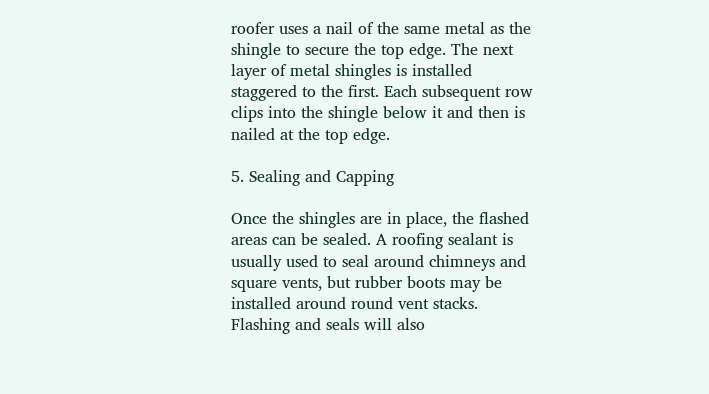roofer uses a nail of the same metal as the shingle to secure the top edge. The next layer of metal shingles is installed staggered to the first. Each subsequent row clips into the shingle below it and then is nailed at the top edge.

5. Sealing and Capping

Once the shingles are in place, the flashed areas can be sealed. A roofing sealant is usually used to seal around chimneys and square vents, but rubber boots may be installed around round vent stacks. Flashing and seals will also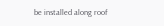be installed along roof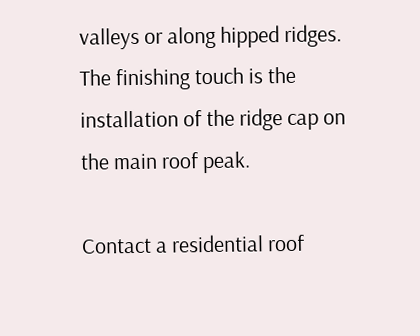valleys or along hipped ridges. The finishing touch is the installation of the ridge cap on the main roof peak.

Contact a residential roof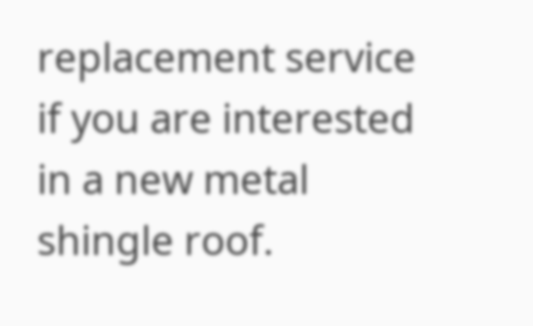replacement service if you are interested in a new metal shingle roof.